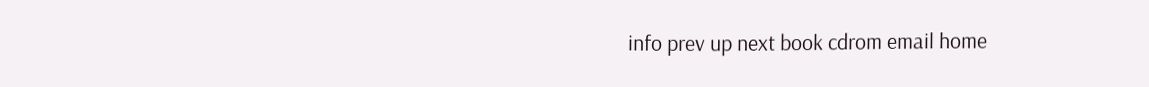info prev up next book cdrom email home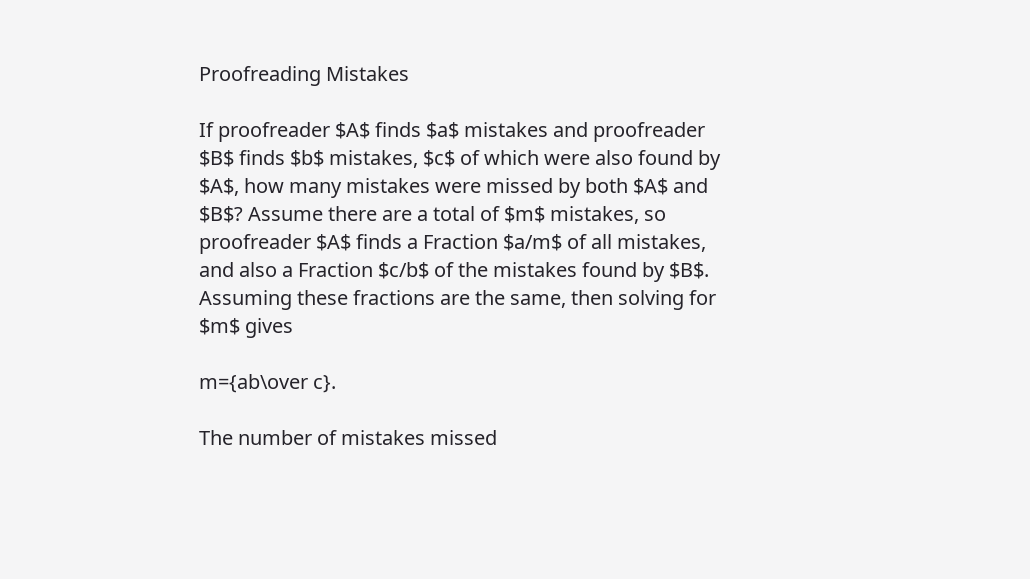Proofreading Mistakes

If proofreader $A$ finds $a$ mistakes and proofreader $B$ finds $b$ mistakes, $c$ of which were also found by $A$, how many mistakes were missed by both $A$ and $B$? Assume there are a total of $m$ mistakes, so proofreader $A$ finds a Fraction $a/m$ of all mistakes, and also a Fraction $c/b$ of the mistakes found by $B$. Assuming these fractions are the same, then solving for $m$ gives

m={ab\over c}.

The number of mistakes missed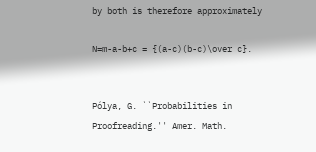by both is therefore approximately

N=m-a-b+c = {(a-c)(b-c)\over c}.


Pólya, G. ``Probabilities in Proofreading.'' Amer. Math.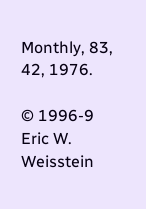Monthly, 83, 42, 1976.

© 1996-9 Eric W. Weisstein